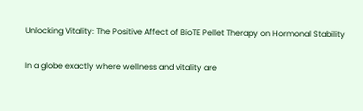Unlocking Vitality: The Positive Affect of BioTE Pellet Therapy on Hormonal Stability

In a globe exactly where wellness and vitality are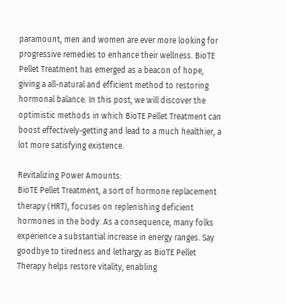paramount, men and women are ever more looking for progressive remedies to enhance their wellness. BioTE Pellet Treatment has emerged as a beacon of hope, giving a all-natural and efficient method to restoring hormonal balance. In this post, we will discover the optimistic methods in which BioTE Pellet Treatment can boost effectively-getting and lead to a much healthier, a lot more satisfying existence.

Revitalizing Power Amounts:
BioTE Pellet Treatment, a sort of hormone replacement therapy (HRT), focuses on replenishing deficient hormones in the body. As a consequence, many folks experience a substantial increase in energy ranges. Say goodbye to tiredness and lethargy as BioTE Pellet Therapy helps restore vitality, enabling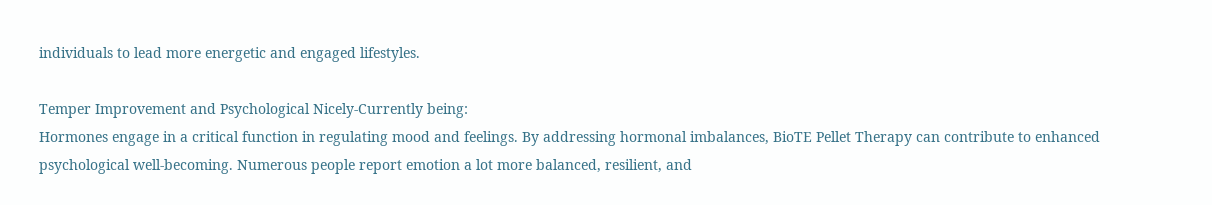individuals to lead more energetic and engaged lifestyles.

Temper Improvement and Psychological Nicely-Currently being:
Hormones engage in a critical function in regulating mood and feelings. By addressing hormonal imbalances, BioTE Pellet Therapy can contribute to enhanced psychological well-becoming. Numerous people report emotion a lot more balanced, resilient, and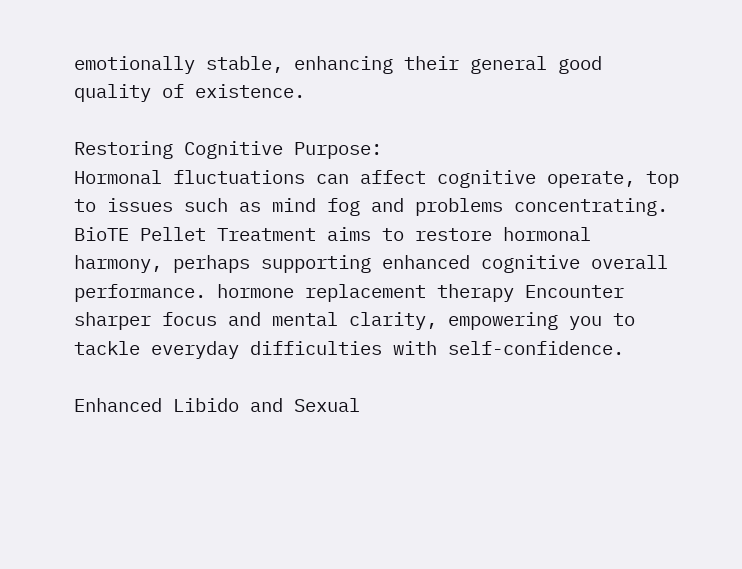emotionally stable, enhancing their general good quality of existence.

Restoring Cognitive Purpose:
Hormonal fluctuations can affect cognitive operate, top to issues such as mind fog and problems concentrating. BioTE Pellet Treatment aims to restore hormonal harmony, perhaps supporting enhanced cognitive overall performance. hormone replacement therapy Encounter sharper focus and mental clarity, empowering you to tackle everyday difficulties with self-confidence.

Enhanced Libido and Sexual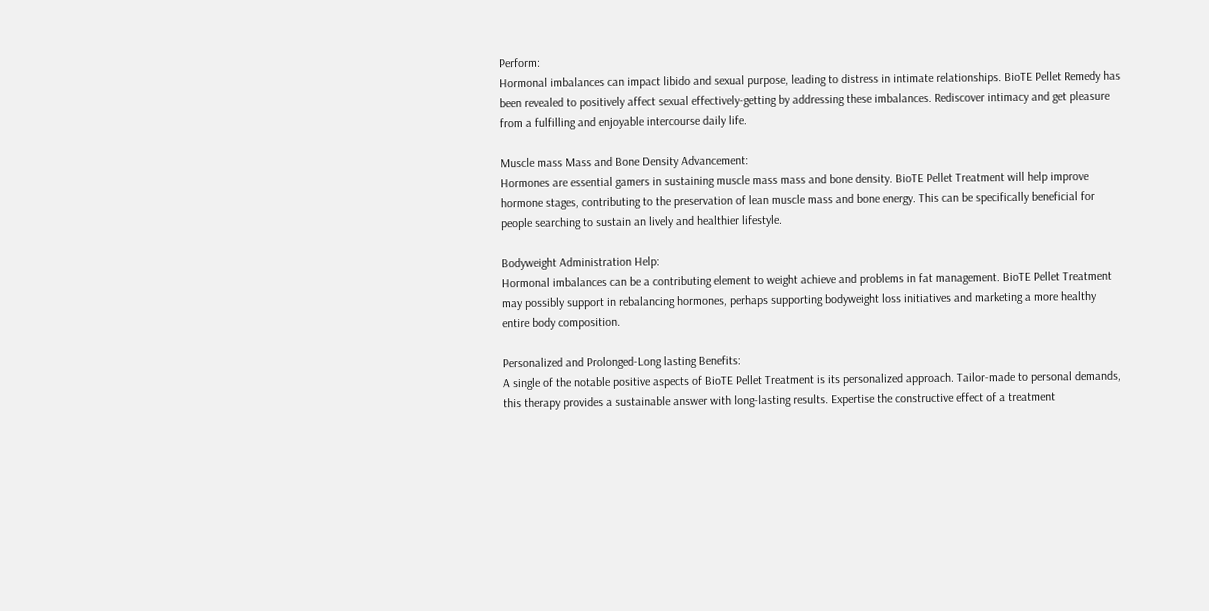Perform:
Hormonal imbalances can impact libido and sexual purpose, leading to distress in intimate relationships. BioTE Pellet Remedy has been revealed to positively affect sexual effectively-getting by addressing these imbalances. Rediscover intimacy and get pleasure from a fulfilling and enjoyable intercourse daily life.

Muscle mass Mass and Bone Density Advancement:
Hormones are essential gamers in sustaining muscle mass mass and bone density. BioTE Pellet Treatment will help improve hormone stages, contributing to the preservation of lean muscle mass and bone energy. This can be specifically beneficial for people searching to sustain an lively and healthier lifestyle.

Bodyweight Administration Help:
Hormonal imbalances can be a contributing element to weight achieve and problems in fat management. BioTE Pellet Treatment may possibly support in rebalancing hormones, perhaps supporting bodyweight loss initiatives and marketing a more healthy entire body composition.

Personalized and Prolonged-Long lasting Benefits:
A single of the notable positive aspects of BioTE Pellet Treatment is its personalized approach. Tailor-made to personal demands, this therapy provides a sustainable answer with long-lasting results. Expertise the constructive effect of a treatment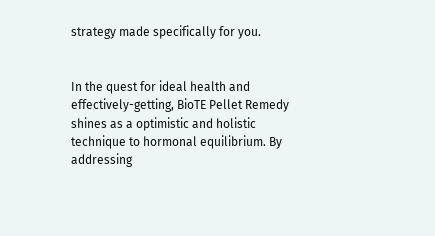strategy made specifically for you.


In the quest for ideal health and effectively-getting, BioTE Pellet Remedy shines as a optimistic and holistic technique to hormonal equilibrium. By addressing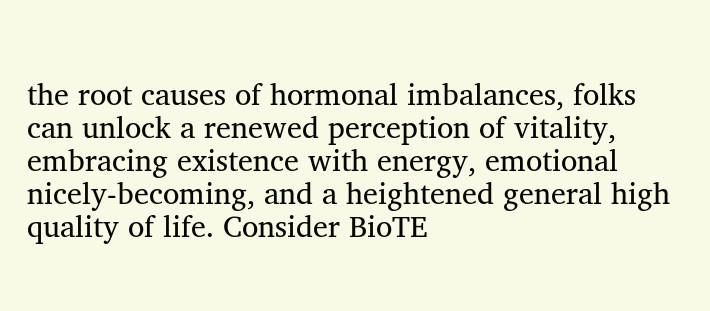the root causes of hormonal imbalances, folks can unlock a renewed perception of vitality, embracing existence with energy, emotional nicely-becoming, and a heightened general high quality of life. Consider BioTE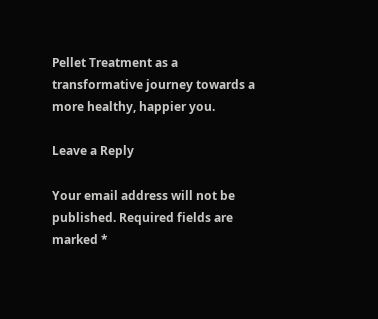Pellet Treatment as a transformative journey towards a more healthy, happier you.

Leave a Reply

Your email address will not be published. Required fields are marked *